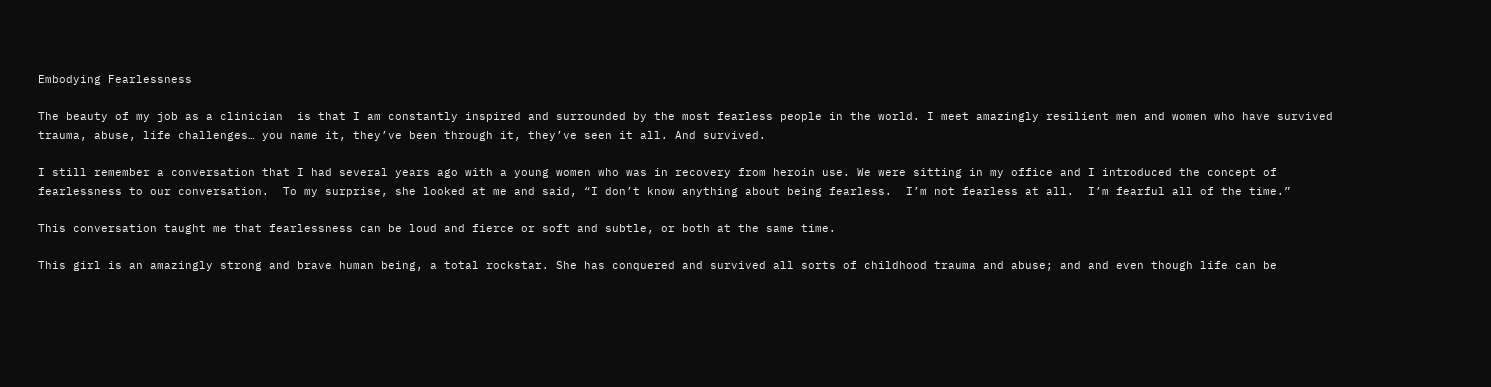Embodying Fearlessness

The beauty of my job as a clinician  is that I am constantly inspired and surrounded by the most fearless people in the world. I meet amazingly resilient men and women who have survived trauma, abuse, life challenges… you name it, they’ve been through it, they’ve seen it all. And survived.

I still remember a conversation that I had several years ago with a young women who was in recovery from heroin use. We were sitting in my office and I introduced the concept of fearlessness to our conversation.  To my surprise, she looked at me and said, “I don’t know anything about being fearless.  I’m not fearless at all.  I’m fearful all of the time.”

This conversation taught me that fearlessness can be loud and fierce or soft and subtle, or both at the same time.

This girl is an amazingly strong and brave human being, a total rockstar. She has conquered and survived all sorts of childhood trauma and abuse; and and even though life can be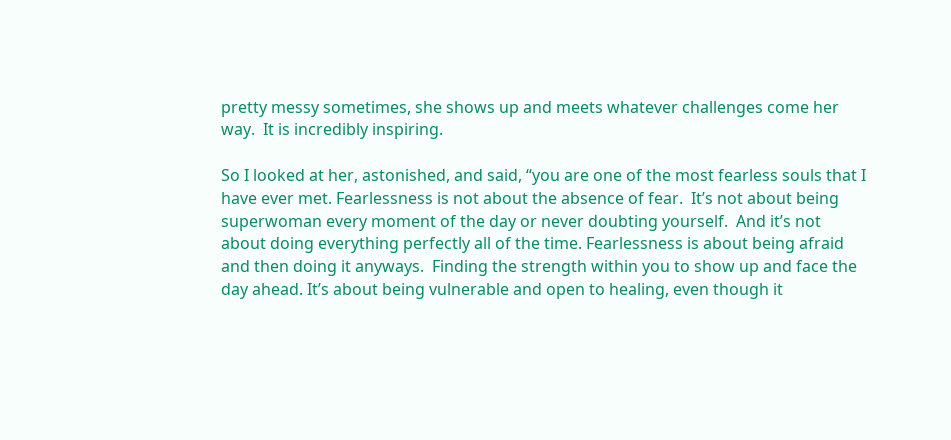pretty messy sometimes, she shows up and meets whatever challenges come her way.  It is incredibly inspiring.

So I looked at her, astonished, and said, “you are one of the most fearless souls that I have ever met. Fearlessness is not about the absence of fear.  It’s not about being superwoman every moment of the day or never doubting yourself.  And it’s not about doing everything perfectly all of the time. Fearlessness is about being afraid and then doing it anyways.  Finding the strength within you to show up and face the day ahead. It’s about being vulnerable and open to healing, even though it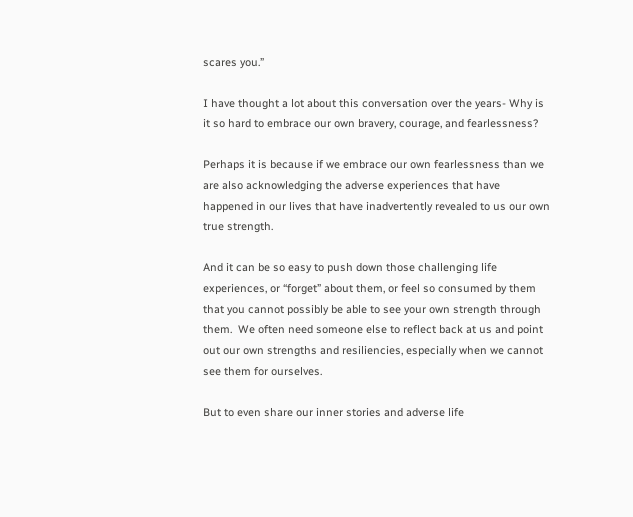scares you.”

I have thought a lot about this conversation over the years- Why is it so hard to embrace our own bravery, courage, and fearlessness?

Perhaps it is because if we embrace our own fearlessness than we are also acknowledging the adverse experiences that have happened in our lives that have inadvertently revealed to us our own true strength.

And it can be so easy to push down those challenging life experiences, or “forget” about them, or feel so consumed by them that you cannot possibly be able to see your own strength through them.  We often need someone else to reflect back at us and point out our own strengths and resiliencies, especially when we cannot see them for ourselves.

But to even share our inner stories and adverse life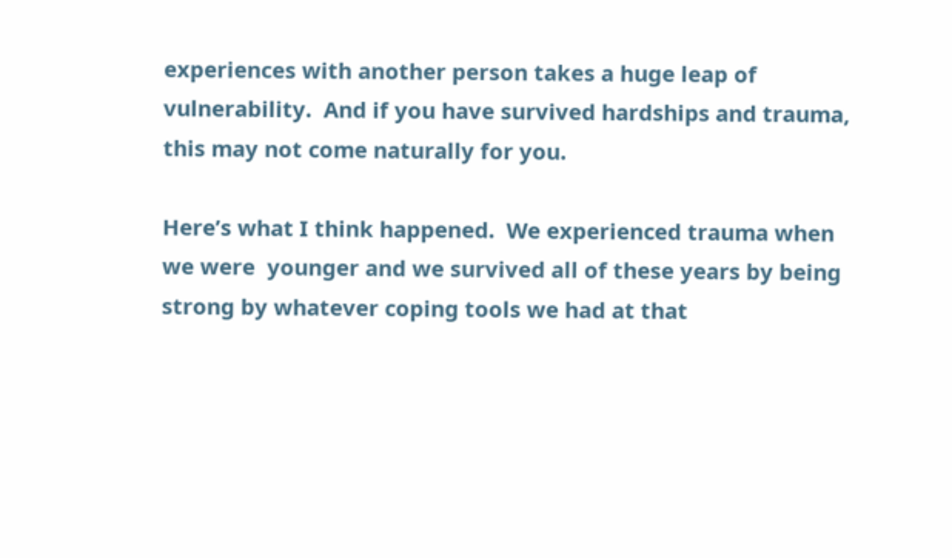experiences with another person takes a huge leap of vulnerability.  And if you have survived hardships and trauma, this may not come naturally for you.

Here’s what I think happened.  We experienced trauma when we were  younger and we survived all of these years by being strong by whatever coping tools we had at that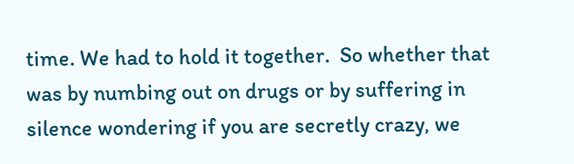time. We had to hold it together.  So whether that was by numbing out on drugs or by suffering in silence wondering if you are secretly crazy, we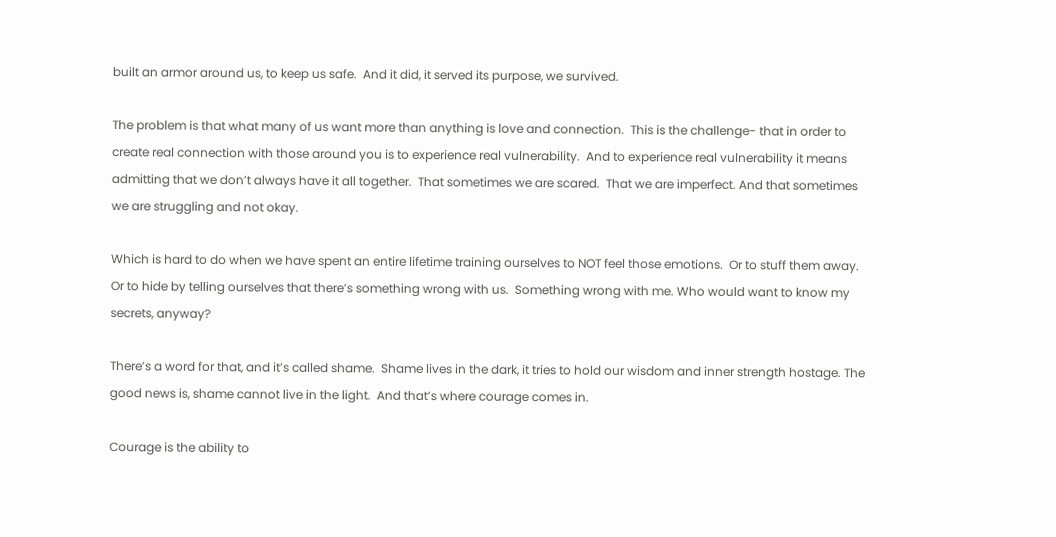built an armor around us, to keep us safe.  And it did, it served its purpose, we survived.

The problem is that what many of us want more than anything is love and connection.  This is the challenge- that in order to create real connection with those around you is to experience real vulnerability.  And to experience real vulnerability it means admitting that we don’t always have it all together.  That sometimes we are scared.  That we are imperfect. And that sometimes we are struggling and not okay.

Which is hard to do when we have spent an entire lifetime training ourselves to NOT feel those emotions.  Or to stuff them away.  Or to hide by telling ourselves that there’s something wrong with us.  Something wrong with me. Who would want to know my secrets, anyway?

There’s a word for that, and it’s called shame.  Shame lives in the dark, it tries to hold our wisdom and inner strength hostage. The good news is, shame cannot live in the light.  And that’s where courage comes in.

Courage is the ability to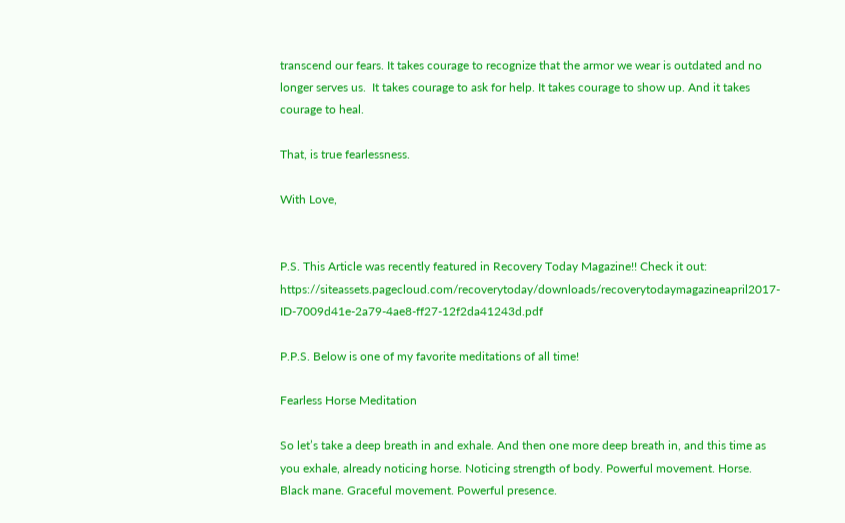transcend our fears. It takes courage to recognize that the armor we wear is outdated and no longer serves us.  It takes courage to ask for help. It takes courage to show up. And it takes courage to heal.

That, is true fearlessness.

With Love,


P.S. This Article was recently featured in Recovery Today Magazine!! Check it out: https://siteassets.pagecloud.com/recoverytoday/downloads/recoverytodaymagazineapril2017-ID-7009d41e-2a79-4ae8-ff27-12f2da41243d.pdf

P.P.S. Below is one of my favorite meditations of all time!

Fearless Horse Meditation

So let’s take a deep breath in and exhale. And then one more deep breath in, and this time as you exhale, already noticing horse. Noticing strength of body. Powerful movement. Horse. Black mane. Graceful movement. Powerful presence.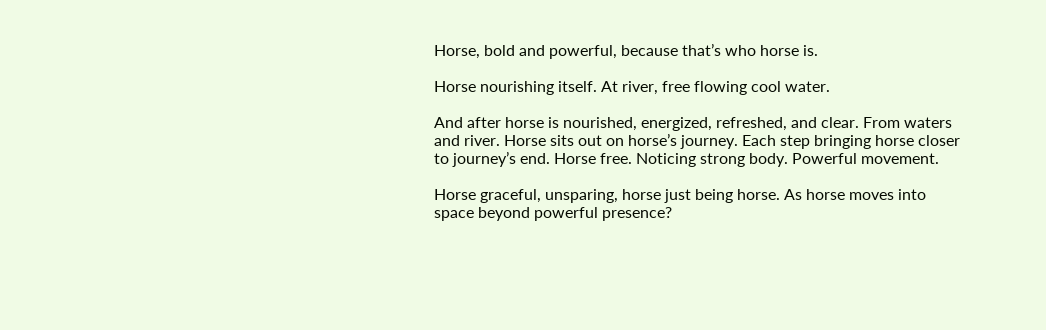Horse, bold and powerful, because that’s who horse is.

Horse nourishing itself. At river, free flowing cool water.

And after horse is nourished, energized, refreshed, and clear. From waters and river. Horse sits out on horse’s journey. Each step bringing horse closer to journey’s end. Horse free. Noticing strong body. Powerful movement.

Horse graceful, unsparing, horse just being horse. As horse moves into space beyond powerful presence?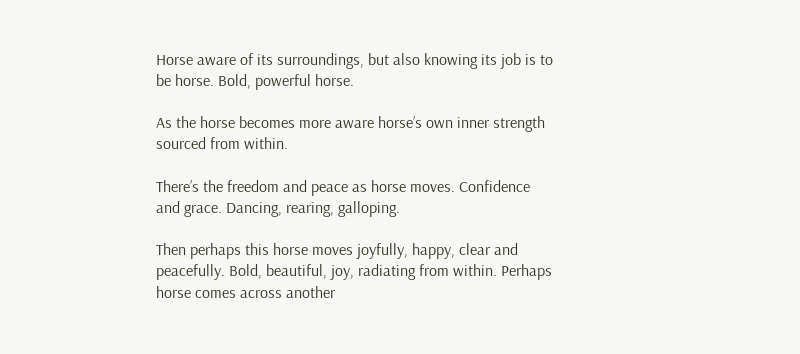Horse aware of its surroundings, but also knowing its job is to be horse. Bold, powerful horse.

As the horse becomes more aware horse’s own inner strength sourced from within.

There’s the freedom and peace as horse moves. Confidence and grace. Dancing, rearing, galloping.

Then perhaps this horse moves joyfully, happy, clear and peacefully. Bold, beautiful, joy, radiating from within. Perhaps horse comes across another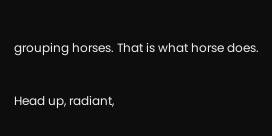grouping horses. That is what horse does.

Head up, radiant,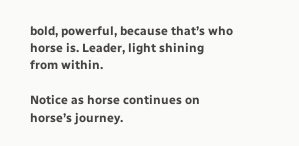bold, powerful, because that’s who horse is. Leader, light shining from within.

Notice as horse continues on horse’s journey.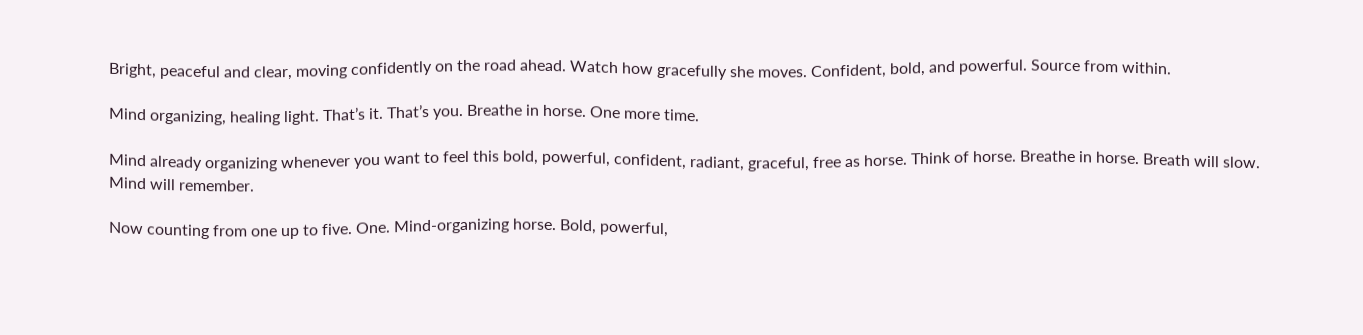Bright, peaceful and clear, moving confidently on the road ahead. Watch how gracefully she moves. Confident, bold, and powerful. Source from within.

Mind organizing, healing light. That’s it. That’s you. Breathe in horse. One more time.

Mind already organizing whenever you want to feel this bold, powerful, confident, radiant, graceful, free as horse. Think of horse. Breathe in horse. Breath will slow. Mind will remember.

Now counting from one up to five. One. Mind-organizing horse. Bold, powerful,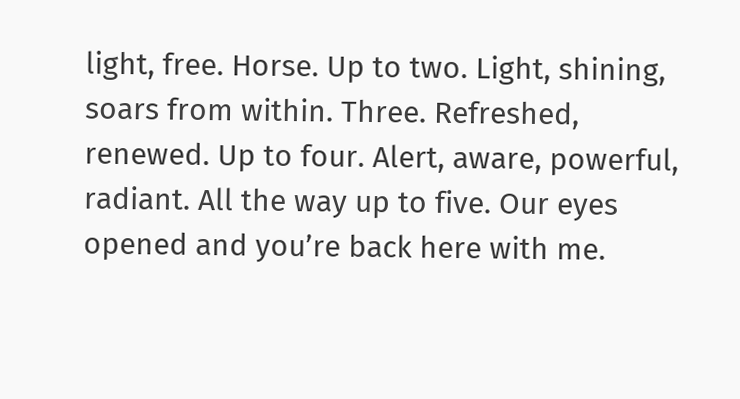light, free. Horse. Up to two. Light, shining, soars from within. Three. Refreshed, renewed. Up to four. Alert, aware, powerful, radiant. All the way up to five. Our eyes opened and you’re back here with me.